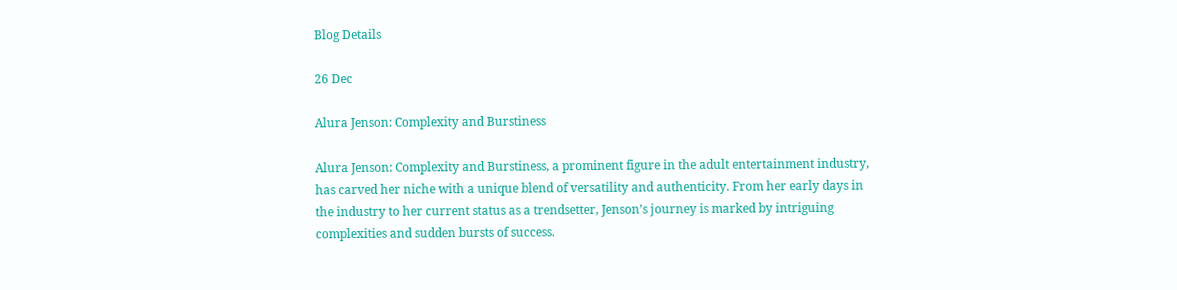Blog Details

26 Dec

Alura Jenson: Complexity and Burstiness

Alura Jenson: Complexity and Burstiness, a prominent figure in the adult entertainment industry, has carved her niche with a unique blend of versatility and authenticity. From her early days in the industry to her current status as a trendsetter, Jenson’s journey is marked by intriguing complexities and sudden bursts of success.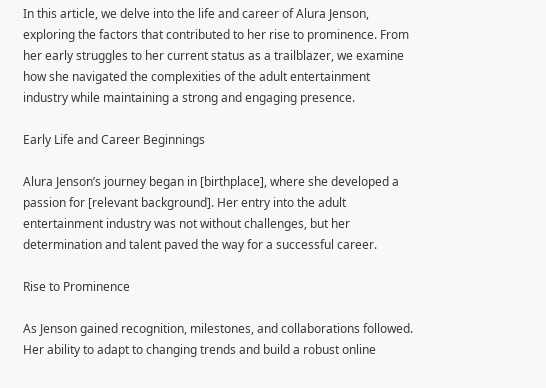In this article, we delve into the life and career of Alura Jenson, exploring the factors that contributed to her rise to prominence. From her early struggles to her current status as a trailblazer, we examine how she navigated the complexities of the adult entertainment industry while maintaining a strong and engaging presence.

Early Life and Career Beginnings

Alura Jenson’s journey began in [birthplace], where she developed a passion for [relevant background]. Her entry into the adult entertainment industry was not without challenges, but her determination and talent paved the way for a successful career.

Rise to Prominence

As Jenson gained recognition, milestones, and collaborations followed. Her ability to adapt to changing trends and build a robust online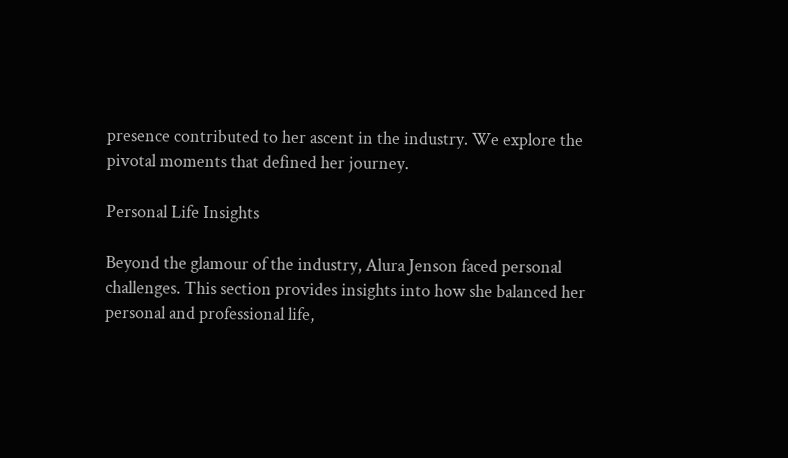presence contributed to her ascent in the industry. We explore the pivotal moments that defined her journey.

Personal Life Insights

Beyond the glamour of the industry, Alura Jenson faced personal challenges. This section provides insights into how she balanced her personal and professional life,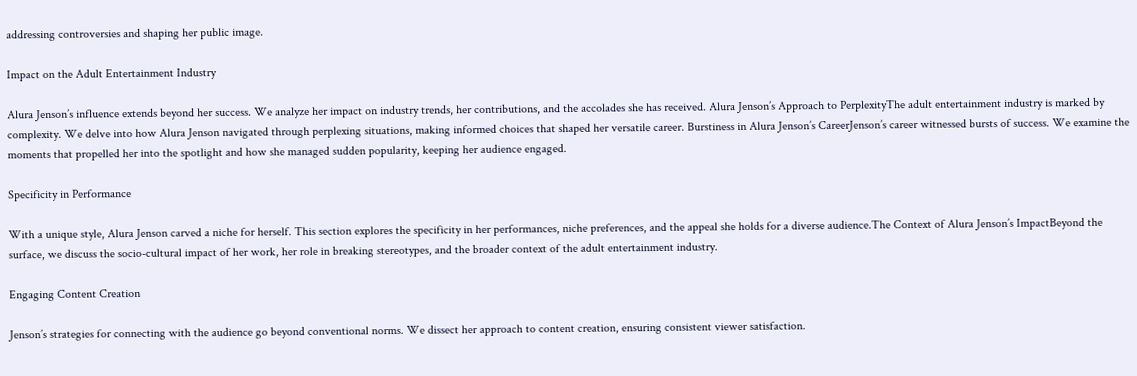addressing controversies and shaping her public image.

Impact on the Adult Entertainment Industry

Alura Jenson’s influence extends beyond her success. We analyze her impact on industry trends, her contributions, and the accolades she has received. Alura Jenson’s Approach to PerplexityThe adult entertainment industry is marked by complexity. We delve into how Alura Jenson navigated through perplexing situations, making informed choices that shaped her versatile career. Burstiness in Alura Jenson’s CareerJenson’s career witnessed bursts of success. We examine the moments that propelled her into the spotlight and how she managed sudden popularity, keeping her audience engaged.

Specificity in Performance

With a unique style, Alura Jenson carved a niche for herself. This section explores the specificity in her performances, niche preferences, and the appeal she holds for a diverse audience.The Context of Alura Jenson’s ImpactBeyond the surface, we discuss the socio-cultural impact of her work, her role in breaking stereotypes, and the broader context of the adult entertainment industry.

Engaging Content Creation

Jenson’s strategies for connecting with the audience go beyond conventional norms. We dissect her approach to content creation, ensuring consistent viewer satisfaction.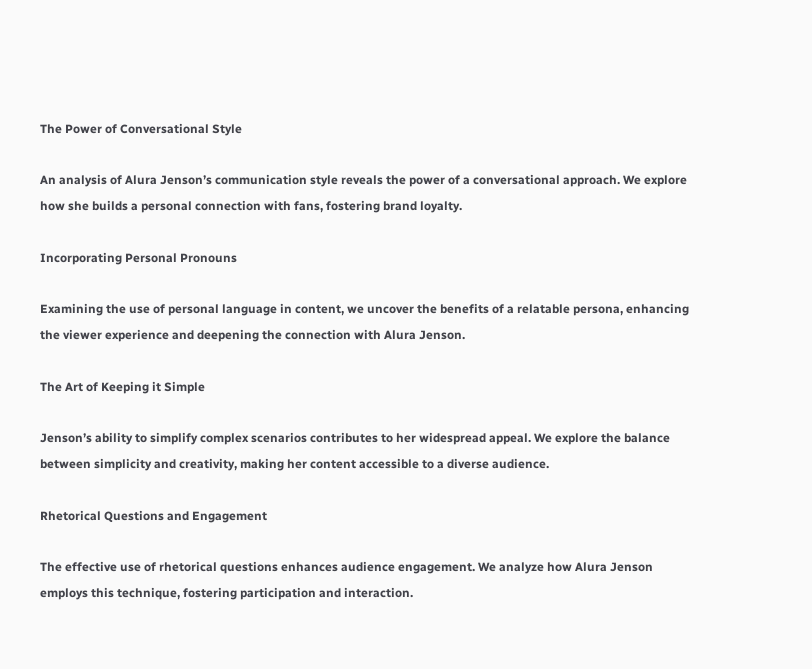The Power of Conversational Style

An analysis of Alura Jenson’s communication style reveals the power of a conversational approach. We explore how she builds a personal connection with fans, fostering brand loyalty.

Incorporating Personal Pronouns

Examining the use of personal language in content, we uncover the benefits of a relatable persona, enhancing the viewer experience and deepening the connection with Alura Jenson.

The Art of Keeping it Simple

Jenson’s ability to simplify complex scenarios contributes to her widespread appeal. We explore the balance between simplicity and creativity, making her content accessible to a diverse audience.

Rhetorical Questions and Engagement

The effective use of rhetorical questions enhances audience engagement. We analyze how Alura Jenson employs this technique, fostering participation and interaction.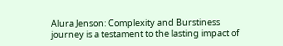Alura Jenson: Complexity and Burstiness  journey is a testament to the lasting impact of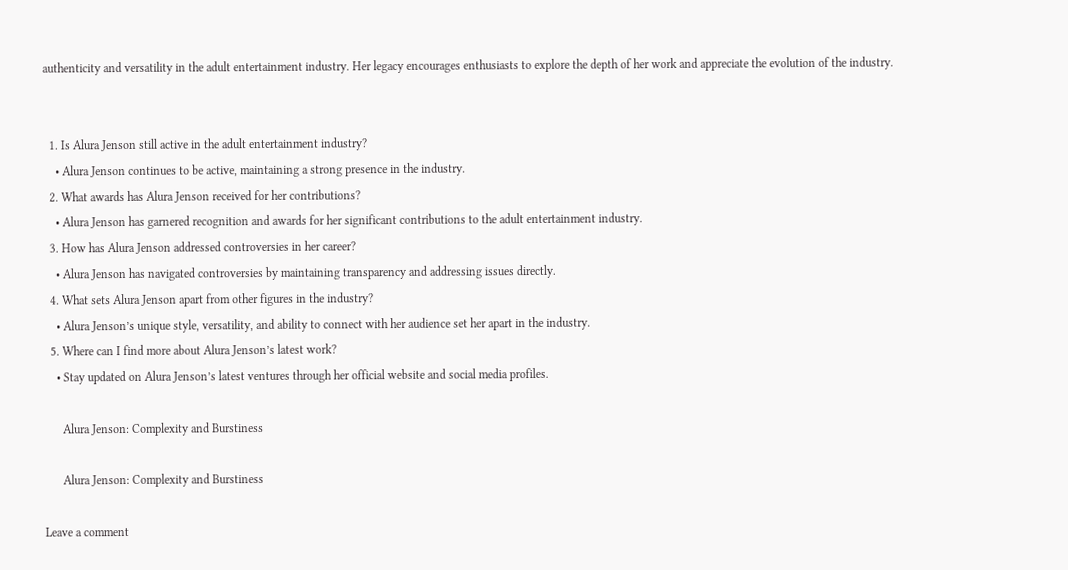authenticity and versatility in the adult entertainment industry. Her legacy encourages enthusiasts to explore the depth of her work and appreciate the evolution of the industry.


  1. Is Alura Jenson still active in the adult entertainment industry?
    • Alura Jenson continues to be active, maintaining a strong presence in the industry.
  2. What awards has Alura Jenson received for her contributions?
    • Alura Jenson has garnered recognition and awards for her significant contributions to the adult entertainment industry.
  3. How has Alura Jenson addressed controversies in her career?
    • Alura Jenson has navigated controversies by maintaining transparency and addressing issues directly.
  4. What sets Alura Jenson apart from other figures in the industry?
    • Alura Jenson’s unique style, versatility, and ability to connect with her audience set her apart in the industry.
  5. Where can I find more about Alura Jenson’s latest work?
    • Stay updated on Alura Jenson’s latest ventures through her official website and social media profiles.

      Alura Jenson: Complexity and Burstiness

      Alura Jenson: Complexity and Burstiness

Leave a comment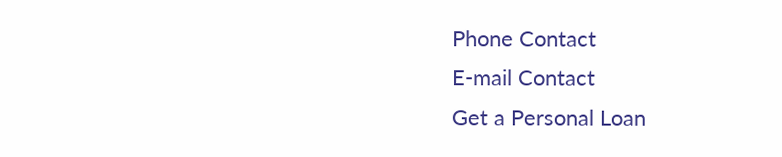Phone Contact
E-mail Contact
Get a Personal Loan